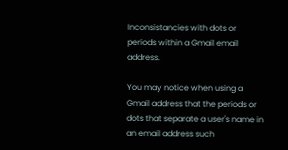Inconsistancies with dots or periods within a Gmail email address.

You may notice when using a Gmail address that the periods or dots that separate a user's name in an email address such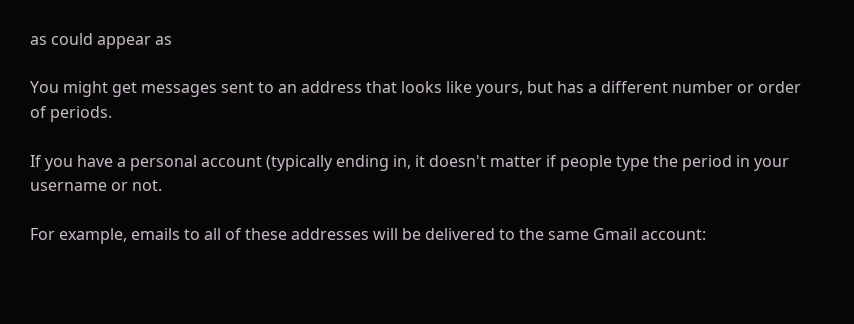as could appear as

You might get messages sent to an address that looks like yours, but has a different number or order of periods.

If you have a personal account (typically ending in, it doesn't matter if people type the period in your username or not.

For example, emails to all of these addresses will be delivered to the same Gmail account: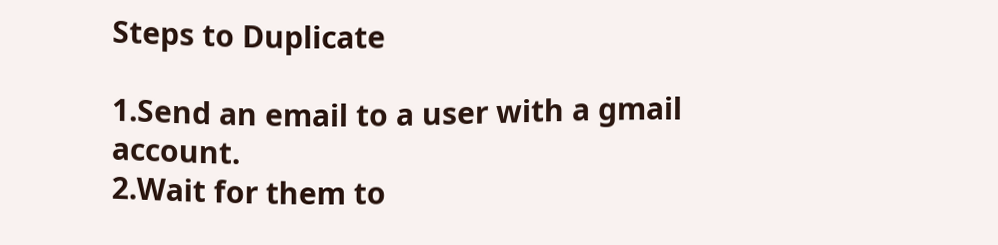Steps to Duplicate

1.Send an email to a user with a gmail account.
2.Wait for them to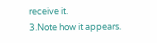receive it.
3.Note how it appears.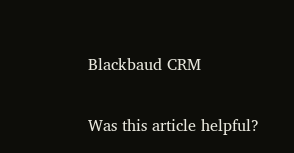Blackbaud CRM

Was this article helpful?